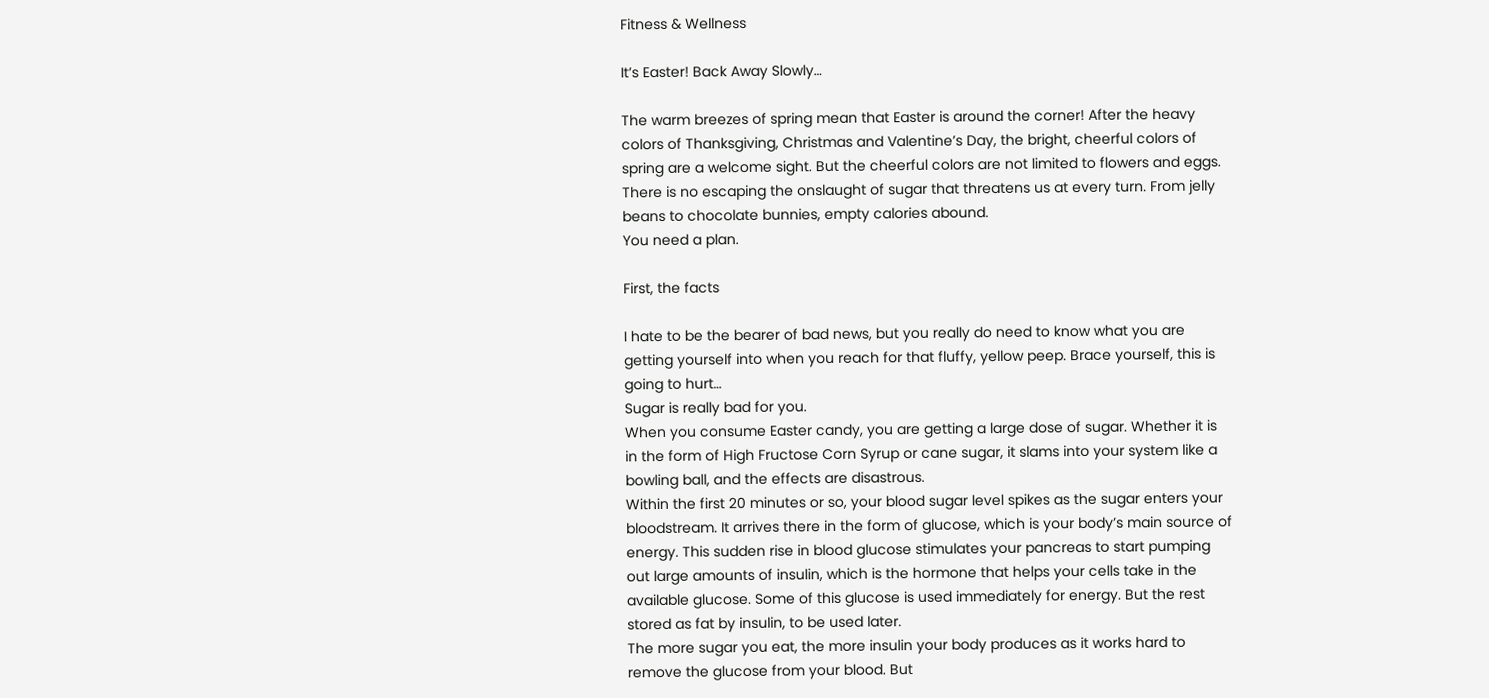Fitness & Wellness

It’s Easter! Back Away Slowly…

The warm breezes of spring mean that Easter is around the corner! After the heavy colors of Thanksgiving, Christmas and Valentine’s Day, the bright, cheerful colors of spring are a welcome sight. But the cheerful colors are not limited to flowers and eggs. There is no escaping the onslaught of sugar that threatens us at every turn. From jelly beans to chocolate bunnies, empty calories abound.
You need a plan.

First, the facts

I hate to be the bearer of bad news, but you really do need to know what you are getting yourself into when you reach for that fluffy, yellow peep. Brace yourself, this is going to hurt…
Sugar is really bad for you.
When you consume Easter candy, you are getting a large dose of sugar. Whether it is in the form of High Fructose Corn Syrup or cane sugar, it slams into your system like a bowling ball, and the effects are disastrous.
Within the first 20 minutes or so, your blood sugar level spikes as the sugar enters your bloodstream. It arrives there in the form of glucose, which is your body’s main source of energy. This sudden rise in blood glucose stimulates your pancreas to start pumping out large amounts of insulin, which is the hormone that helps your cells take in the available glucose. Some of this glucose is used immediately for energy. But the rest stored as fat by insulin, to be used later.
The more sugar you eat, the more insulin your body produces as it works hard to remove the glucose from your blood. But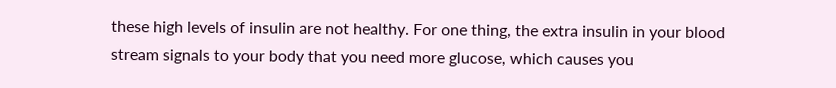these high levels of insulin are not healthy. For one thing, the extra insulin in your blood stream signals to your body that you need more glucose, which causes you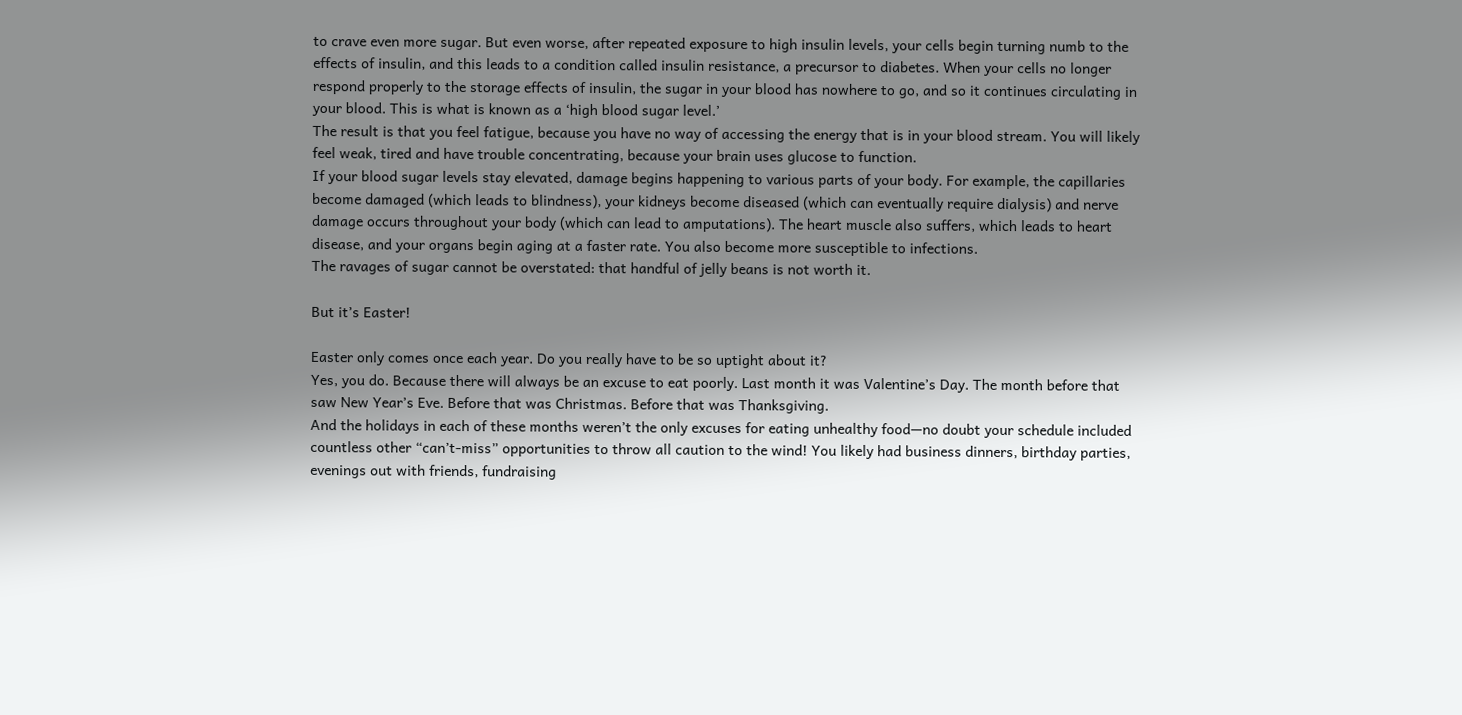to crave even more sugar. But even worse, after repeated exposure to high insulin levels, your cells begin turning numb to the effects of insulin, and this leads to a condition called insulin resistance, a precursor to diabetes. When your cells no longer respond properly to the storage effects of insulin, the sugar in your blood has nowhere to go, and so it continues circulating in your blood. This is what is known as a ‘high blood sugar level.’
The result is that you feel fatigue, because you have no way of accessing the energy that is in your blood stream. You will likely feel weak, tired and have trouble concentrating, because your brain uses glucose to function.
If your blood sugar levels stay elevated, damage begins happening to various parts of your body. For example, the capillaries become damaged (which leads to blindness), your kidneys become diseased (which can eventually require dialysis) and nerve damage occurs throughout your body (which can lead to amputations). The heart muscle also suffers, which leads to heart disease, and your organs begin aging at a faster rate. You also become more susceptible to infections.
The ravages of sugar cannot be overstated: that handful of jelly beans is not worth it.

But it’s Easter!

Easter only comes once each year. Do you really have to be so uptight about it?
Yes, you do. Because there will always be an excuse to eat poorly. Last month it was Valentine’s Day. The month before that saw New Year’s Eve. Before that was Christmas. Before that was Thanksgiving.
And the holidays in each of these months weren’t the only excuses for eating unhealthy food—no doubt your schedule included countless other “can’t-miss” opportunities to throw all caution to the wind! You likely had business dinners, birthday parties, evenings out with friends, fundraising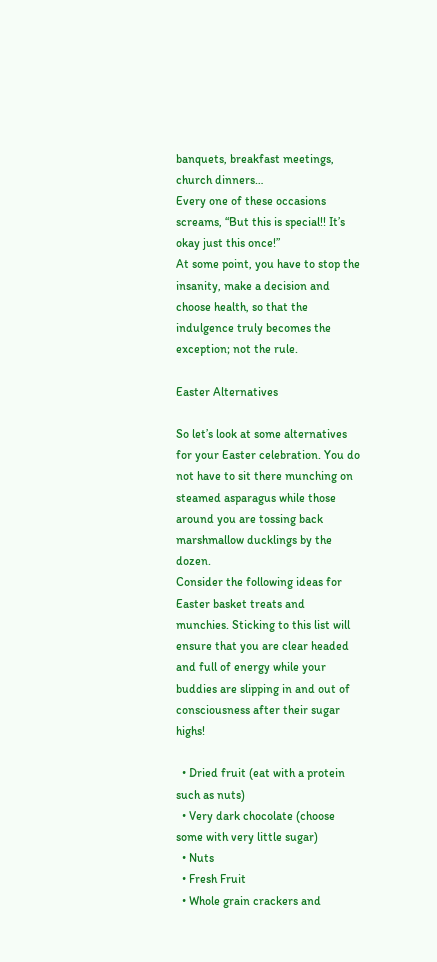banquets, breakfast meetings, church dinners…
Every one of these occasions screams, “But this is special!! It’s okay just this once!”
At some point, you have to stop the insanity, make a decision and choose health, so that the indulgence truly becomes the exception; not the rule.

Easter Alternatives

So let’s look at some alternatives for your Easter celebration. You do not have to sit there munching on steamed asparagus while those around you are tossing back marshmallow ducklings by the dozen.
Consider the following ideas for Easter basket treats and munchies. Sticking to this list will ensure that you are clear headed and full of energy while your buddies are slipping in and out of consciousness after their sugar highs!

  • Dried fruit (eat with a protein such as nuts)
  • Very dark chocolate (choose some with very little sugar)
  • Nuts
  • Fresh Fruit
  • Whole grain crackers and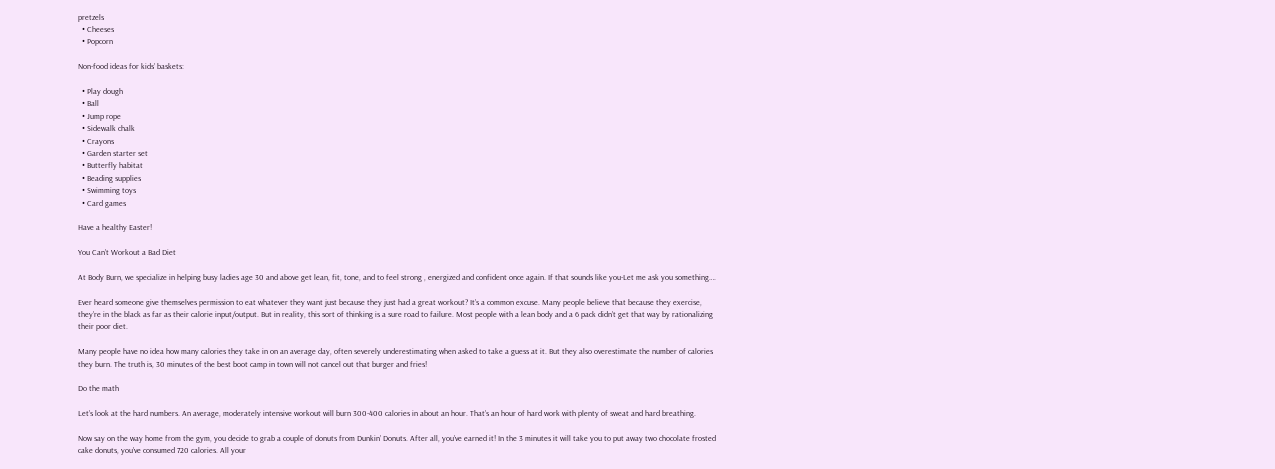pretzels
  • Cheeses
  • Popcorn

Non-food ideas for kids’ baskets:

  • Play dough
  • Ball
  • Jump rope
  • Sidewalk chalk
  • Crayons
  • Garden starter set
  • Butterfly habitat
  • Beading supplies
  • Swimming toys
  • Card games

Have a healthy Easter!

You Can’t Workout a Bad Diet

At Body Burn, we specialize in helping busy ladies age 30 and above get lean, fit, tone, and to feel strong , energized and confident once again. If that sounds like you-Let me ask you something….

Ever heard someone give themselves permission to eat whatever they want just because they just had a great workout? It’s a common excuse. Many people believe that because they exercise, they’re in the black as far as their calorie input/output. But in reality, this sort of thinking is a sure road to failure. Most people with a lean body and a 6 pack didn’t get that way by rationalizing their poor diet.

Many people have no idea how many calories they take in on an average day, often severely underestimating when asked to take a guess at it. But they also overestimate the number of calories they burn. The truth is, 30 minutes of the best boot camp in town will not cancel out that burger and fries!

Do the math

Let’s look at the hard numbers. An average, moderately intensive workout will burn 300-400 calories in about an hour. That’s an hour of hard work with plenty of sweat and hard breathing.

Now say on the way home from the gym, you decide to grab a couple of donuts from Dunkin’ Donuts. After all, you’ve earned it! In the 3 minutes it will take you to put away two chocolate frosted cake donuts, you’ve consumed 720 calories. All your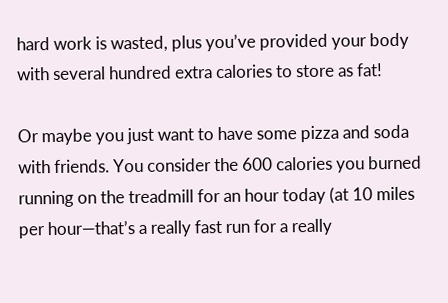hard work is wasted, plus you’ve provided your body with several hundred extra calories to store as fat!

Or maybe you just want to have some pizza and soda with friends. You consider the 600 calories you burned running on the treadmill for an hour today (at 10 miles per hour—that’s a really fast run for a really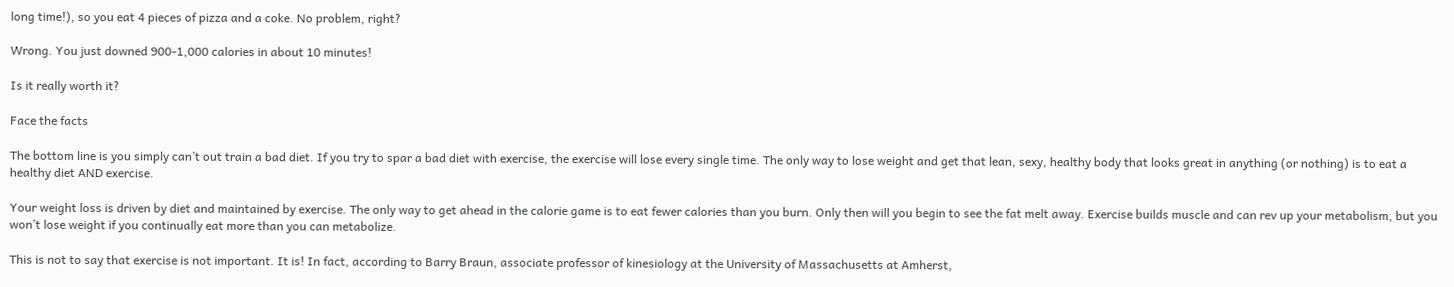long time!), so you eat 4 pieces of pizza and a coke. No problem, right?

Wrong. You just downed 900-1,000 calories in about 10 minutes!

Is it really worth it?

Face the facts

The bottom line is you simply can’t out train a bad diet. If you try to spar a bad diet with exercise, the exercise will lose every single time. The only way to lose weight and get that lean, sexy, healthy body that looks great in anything (or nothing) is to eat a healthy diet AND exercise.

Your weight loss is driven by diet and maintained by exercise. The only way to get ahead in the calorie game is to eat fewer calories than you burn. Only then will you begin to see the fat melt away. Exercise builds muscle and can rev up your metabolism, but you won’t lose weight if you continually eat more than you can metabolize.

This is not to say that exercise is not important. It is! In fact, according to Barry Braun, associate professor of kinesiology at the University of Massachusetts at Amherst,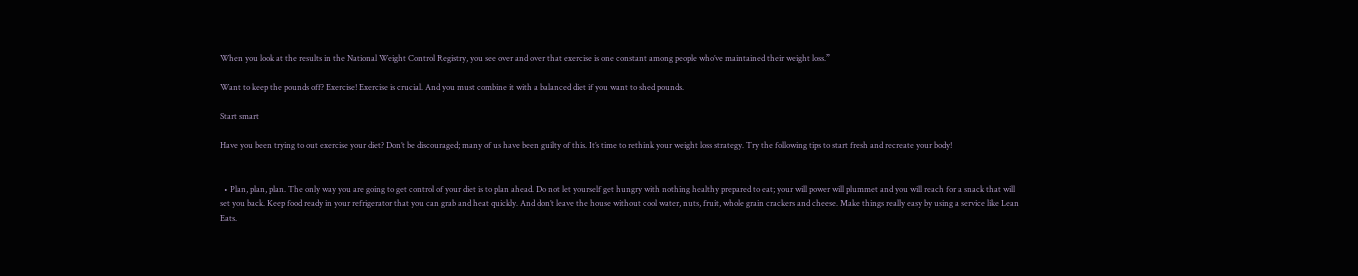When you look at the results in the National Weight Control Registry, you see over and over that exercise is one constant among people who’ve maintained their weight loss.”

Want to keep the pounds off? Exercise! Exercise is crucial. And you must combine it with a balanced diet if you want to shed pounds.

Start smart

Have you been trying to out exercise your diet? Don’t be discouraged; many of us have been guilty of this. It’s time to rethink your weight loss strategy. Try the following tips to start fresh and recreate your body!


  • Plan, plan, plan. The only way you are going to get control of your diet is to plan ahead. Do not let yourself get hungry with nothing healthy prepared to eat; your will power will plummet and you will reach for a snack that will set you back. Keep food ready in your refrigerator that you can grab and heat quickly. And don’t leave the house without cool water, nuts, fruit, whole grain crackers and cheese. Make things really easy by using a service like Lean Eats.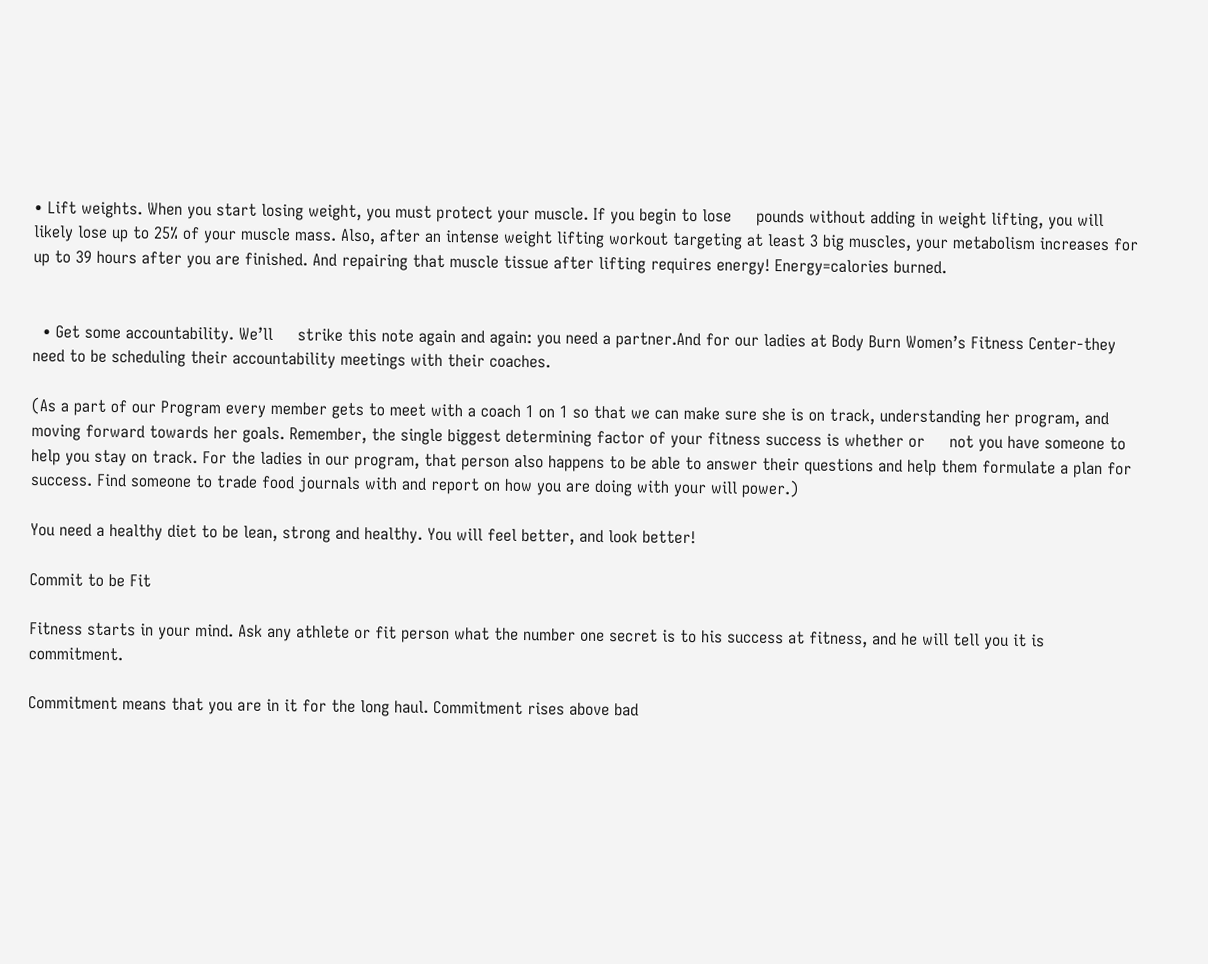• Lift weights. When you start losing weight, you must protect your muscle. If you begin to lose     pounds without adding in weight lifting, you will likely lose up to 25% of your muscle mass. Also, after an intense weight lifting workout targeting at least 3 big muscles, your metabolism increases for up to 39 hours after you are finished. And repairing that muscle tissue after lifting requires energy! Energy=calories burned.


  • Get some accountability. We’ll     strike this note again and again: you need a partner.And for our ladies at Body Burn Women’s Fitness Center-they need to be scheduling their accountability meetings with their coaches.

(As a part of our Program every member gets to meet with a coach 1 on 1 so that we can make sure she is on track, understanding her program, and moving forward towards her goals. Remember, the single biggest determining factor of your fitness success is whether or     not you have someone to help you stay on track. For the ladies in our program, that person also happens to be able to answer their questions and help them formulate a plan for success. Find someone to trade food journals with and report on how you are doing with your will power.)

You need a healthy diet to be lean, strong and healthy. You will feel better, and look better!

Commit to be Fit

Fitness starts in your mind. Ask any athlete or fit person what the number one secret is to his success at fitness, and he will tell you it is commitment.

Commitment means that you are in it for the long haul. Commitment rises above bad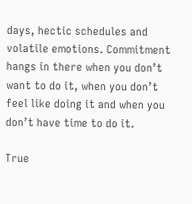days, hectic schedules and volatile emotions. Commitment hangs in there when you don’t want to do it, when you don’t feel like doing it and when you don’t have time to do it.

True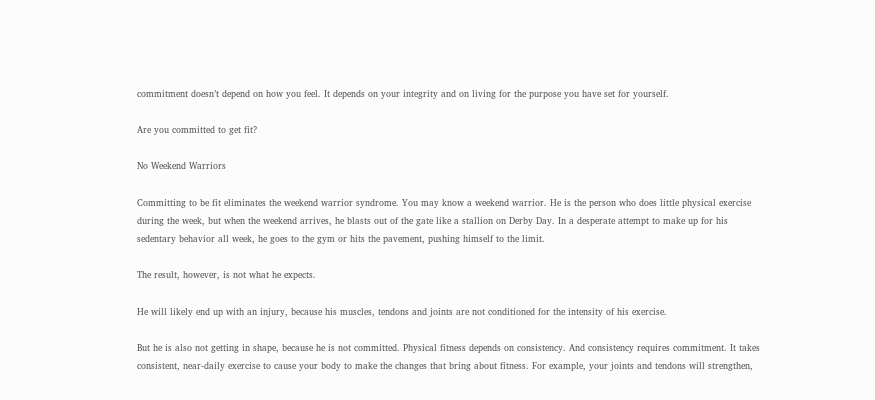commitment doesn’t depend on how you feel. It depends on your integrity and on living for the purpose you have set for yourself.

Are you committed to get fit?

No Weekend Warriors

Committing to be fit eliminates the weekend warrior syndrome. You may know a weekend warrior. He is the person who does little physical exercise during the week, but when the weekend arrives, he blasts out of the gate like a stallion on Derby Day. In a desperate attempt to make up for his sedentary behavior all week, he goes to the gym or hits the pavement, pushing himself to the limit.

The result, however, is not what he expects.

He will likely end up with an injury, because his muscles, tendons and joints are not conditioned for the intensity of his exercise.

But he is also not getting in shape, because he is not committed. Physical fitness depends on consistency. And consistency requires commitment. It takes consistent, near-daily exercise to cause your body to make the changes that bring about fitness. For example, your joints and tendons will strengthen,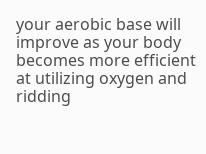your aerobic base will improve as your body becomes more efficient at utilizing oxygen and ridding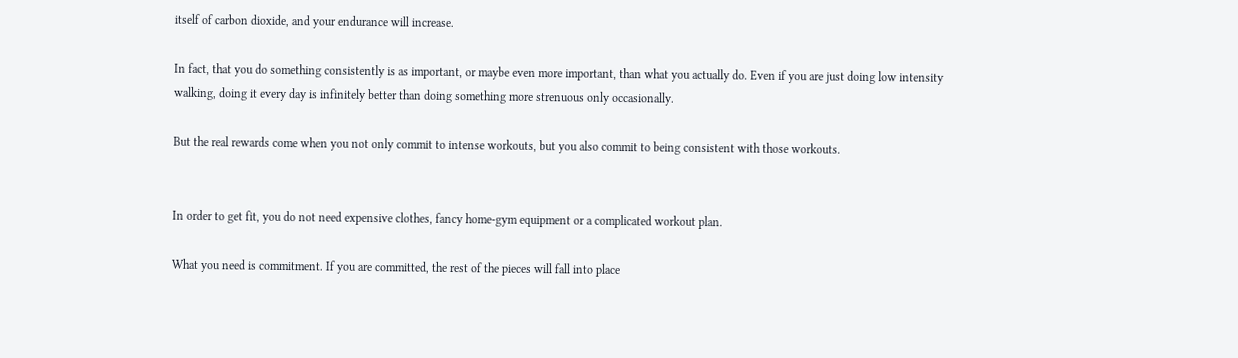itself of carbon dioxide, and your endurance will increase.

In fact, that you do something consistently is as important, or maybe even more important, than what you actually do. Even if you are just doing low intensity walking, doing it every day is infinitely better than doing something more strenuous only occasionally.

But the real rewards come when you not only commit to intense workouts, but you also commit to being consistent with those workouts.


In order to get fit, you do not need expensive clothes, fancy home-gym equipment or a complicated workout plan.

What you need is commitment. If you are committed, the rest of the pieces will fall into place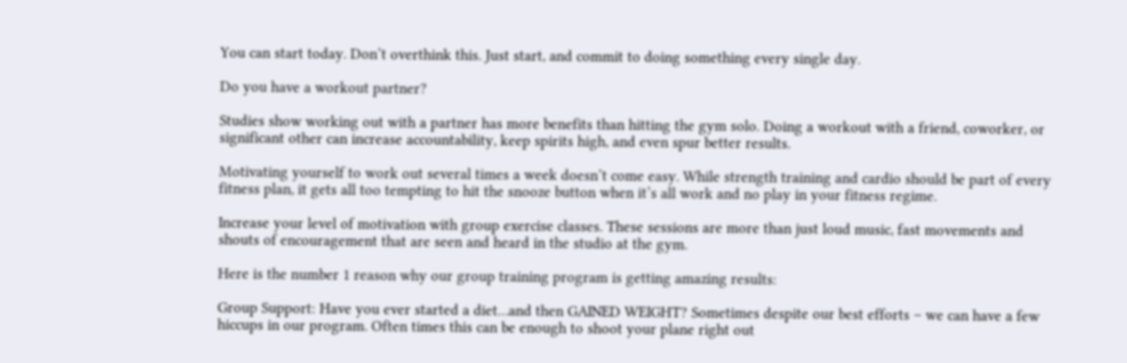You can start today. Don’t overthink this. Just start, and commit to doing something every single day.

Do you have a workout partner?

Studies show working out with a partner has more benefits than hitting the gym solo. Doing a workout with a friend, coworker, or significant other can increase accountability, keep spirits high, and even spur better results.

Motivating yourself to work out several times a week doesn’t come easy. While strength training and cardio should be part of every fitness plan, it gets all too tempting to hit the snooze button when it’s all work and no play in your fitness regime.

Increase your level of motivation with group exercise classes. These sessions are more than just loud music, fast movements and shouts of encouragement that are seen and heard in the studio at the gym.

Here is the number 1 reason why our group training program is getting amazing results:

Group Support: Have you ever started a diet…and then GAINED WEIGHT? Sometimes despite our best efforts – we can have a few hiccups in our program. Often times this can be enough to shoot your plane right out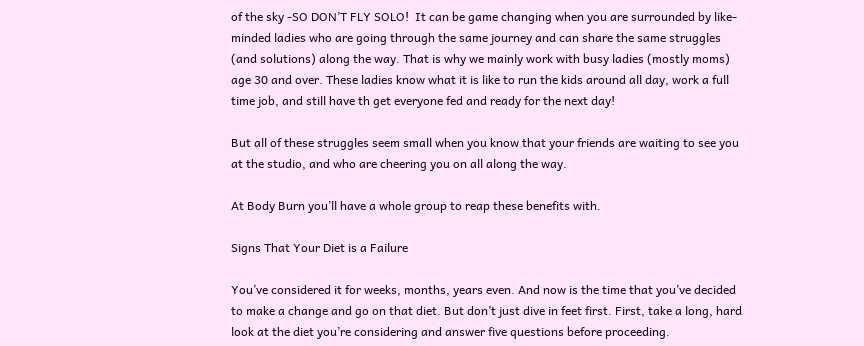of the sky -SO DON’T FLY SOLO!  It can be game changing when you are surrounded by like-minded ladies who are going through the same journey and can share the same struggles (and solutions) along the way. That is why we mainly work with busy ladies (mostly moms) age 30 and over. These ladies know what it is like to run the kids around all day, work a full time job, and still have th get everyone fed and ready for the next day!

But all of these struggles seem small when you know that your friends are waiting to see you at the studio, and who are cheering you on all along the way.

At Body Burn you’ll have a whole group to reap these benefits with.

Signs That Your Diet is a Failure

You’ve considered it for weeks, months, years even. And now is the time that you’ve decided to make a change and go on that diet. But don’t just dive in feet first. First, take a long, hard look at the diet you’re considering and answer five questions before proceeding.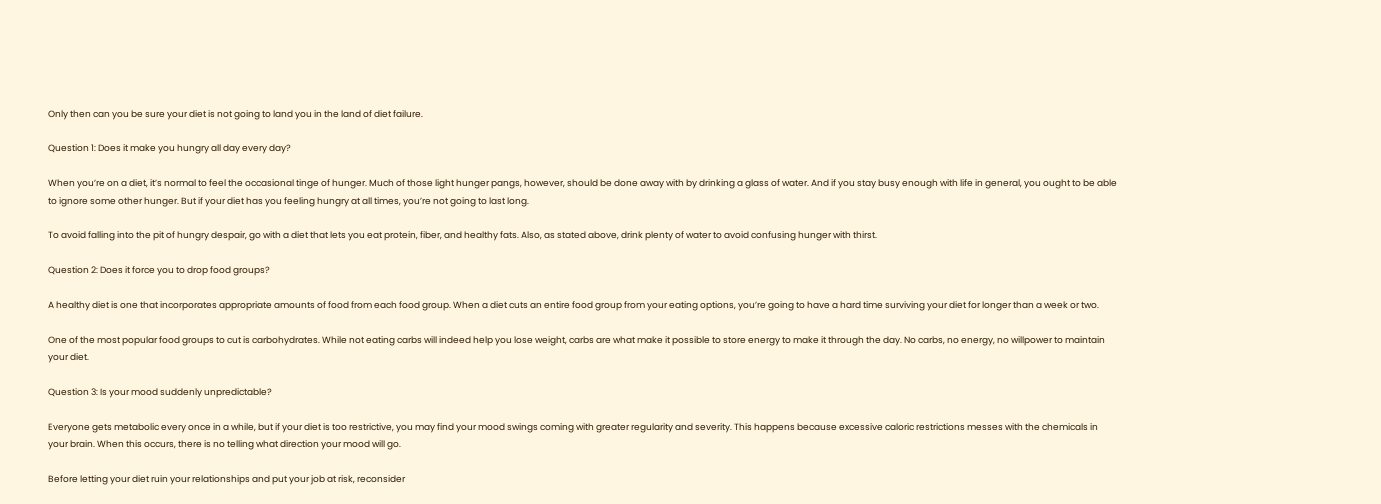Only then can you be sure your diet is not going to land you in the land of diet failure.

Question 1: Does it make you hungry all day every day?

When you’re on a diet, it’s normal to feel the occasional tinge of hunger. Much of those light hunger pangs, however, should be done away with by drinking a glass of water. And if you stay busy enough with life in general, you ought to be able to ignore some other hunger. But if your diet has you feeling hungry at all times, you’re not going to last long.

To avoid falling into the pit of hungry despair, go with a diet that lets you eat protein, fiber, and healthy fats. Also, as stated above, drink plenty of water to avoid confusing hunger with thirst.

Question 2: Does it force you to drop food groups?

A healthy diet is one that incorporates appropriate amounts of food from each food group. When a diet cuts an entire food group from your eating options, you’re going to have a hard time surviving your diet for longer than a week or two.

One of the most popular food groups to cut is carbohydrates. While not eating carbs will indeed help you lose weight, carbs are what make it possible to store energy to make it through the day. No carbs, no energy, no willpower to maintain your diet.

Question 3: Is your mood suddenly unpredictable?

Everyone gets metabolic every once in a while, but if your diet is too restrictive, you may find your mood swings coming with greater regularity and severity. This happens because excessive caloric restrictions messes with the chemicals in your brain. When this occurs, there is no telling what direction your mood will go.

Before letting your diet ruin your relationships and put your job at risk, reconsider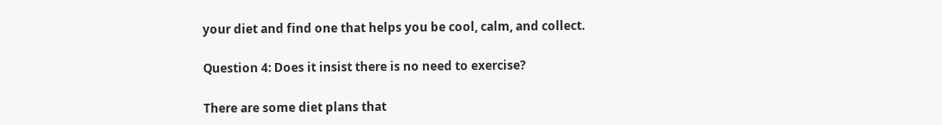your diet and find one that helps you be cool, calm, and collect.

Question 4: Does it insist there is no need to exercise?

There are some diet plans that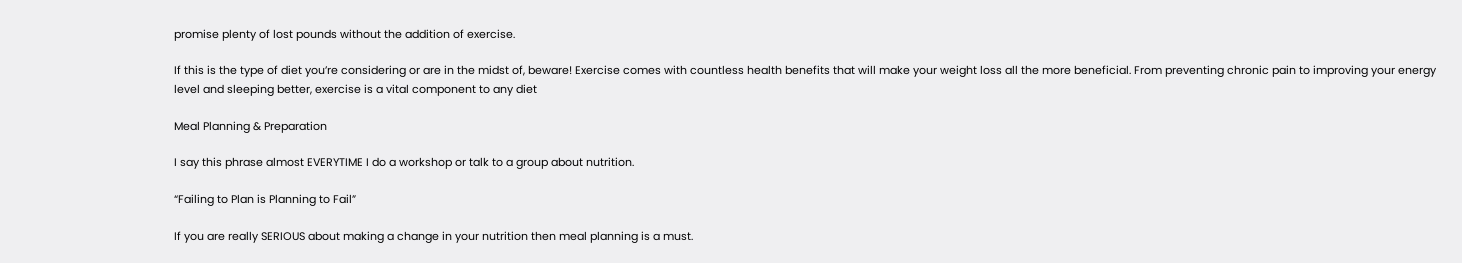promise plenty of lost pounds without the addition of exercise.

If this is the type of diet you’re considering or are in the midst of, beware! Exercise comes with countless health benefits that will make your weight loss all the more beneficial. From preventing chronic pain to improving your energy level and sleeping better, exercise is a vital component to any diet

Meal Planning & Preparation

I say this phrase almost EVERYTIME I do a workshop or talk to a group about nutrition.

“Failing to Plan is Planning to Fail”

If you are really SERIOUS about making a change in your nutrition then meal planning is a must.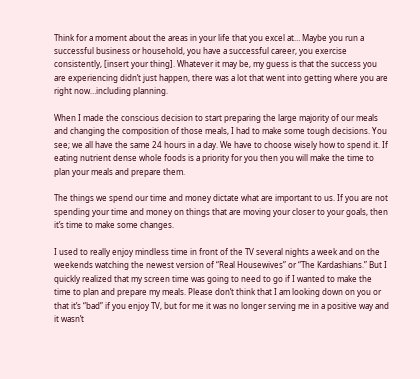Think for a moment about the areas in your life that you excel at… Maybe you run a successful business or household, you have a successful career, you exercise consistently, [insert your thing]. Whatever it may be, my guess is that the success you are experiencing didn’t just happen, there was a lot that went into getting where you are right now…including planning.

When I made the conscious decision to start preparing the large majority of our meals and changing the composition of those meals, I had to make some tough decisions. You see; we all have the same 24 hours in a day. We have to choose wisely how to spend it. If eating nutrient dense whole foods is a priority for you then you will make the time to plan your meals and prepare them.

The things we spend our time and money dictate what are important to us. If you are not spending your time and money on things that are moving your closer to your goals, then it’s time to make some changes.

I used to really enjoy mindless time in front of the TV several nights a week and on the weekends watching the newest version of “Real Housewives” or “The Kardashians.” But I quickly realized that my screen time was going to need to go if I wanted to make the time to plan and prepare my meals. Please don’t think that I am looking down on you or that it’s “bad” if you enjoy TV, but for me it was no longer serving me in a positive way and it wasn’t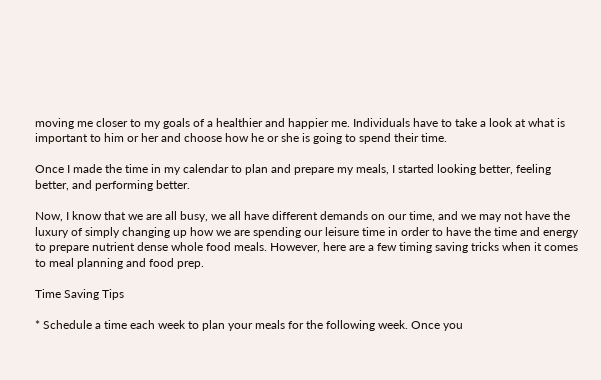moving me closer to my goals of a healthier and happier me. Individuals have to take a look at what is important to him or her and choose how he or she is going to spend their time.

Once I made the time in my calendar to plan and prepare my meals, I started looking better, feeling better, and performing better.

Now, I know that we are all busy, we all have different demands on our time, and we may not have the luxury of simply changing up how we are spending our leisure time in order to have the time and energy to prepare nutrient dense whole food meals. However, here are a few timing saving tricks when it comes to meal planning and food prep.

Time Saving Tips

* Schedule a time each week to plan your meals for the following week. Once you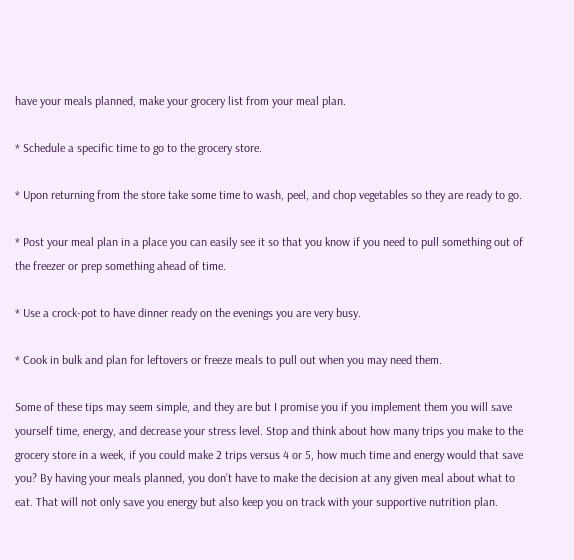have your meals planned, make your grocery list from your meal plan.

* Schedule a specific time to go to the grocery store.

* Upon returning from the store take some time to wash, peel, and chop vegetables so they are ready to go.

* Post your meal plan in a place you can easily see it so that you know if you need to pull something out of the freezer or prep something ahead of time.

* Use a crock-pot to have dinner ready on the evenings you are very busy.

* Cook in bulk and plan for leftovers or freeze meals to pull out when you may need them.

Some of these tips may seem simple, and they are but I promise you if you implement them you will save yourself time, energy, and decrease your stress level. Stop and think about how many trips you make to the grocery store in a week, if you could make 2 trips versus 4 or 5, how much time and energy would that save you? By having your meals planned, you don’t have to make the decision at any given meal about what to eat. That will not only save you energy but also keep you on track with your supportive nutrition plan.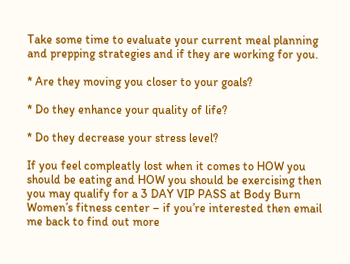Take some time to evaluate your current meal planning and prepping strategies and if they are working for you.

* Are they moving you closer to your goals?

* Do they enhance your quality of life?

* Do they decrease your stress level?

If you feel compleatly lost when it comes to HOW you should be eating and HOW you should be exercising then you may qualify for a 3 DAY VIP PASS at Body Burn Women’s fitness center – if you’re interested then email me back to find out more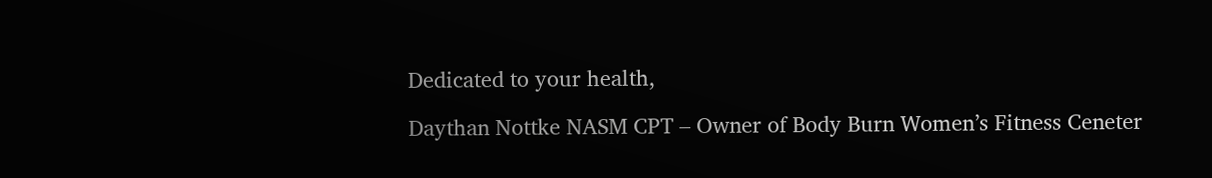Dedicated to your health,

Daythan Nottke NASM CPT – Owner of Body Burn Women’s Fitness Ceneter